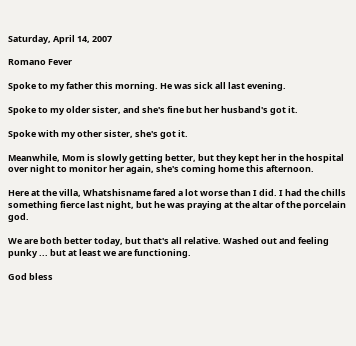Saturday, April 14, 2007

Romano Fever

Spoke to my father this morning. He was sick all last evening.

Spoke to my older sister, and she's fine but her husband's got it.

Spoke with my other sister, she's got it.

Meanwhile, Mom is slowly getting better, but they kept her in the hospital over night to monitor her again, she's coming home this afternoon.

Here at the villa, Whatshisname fared a lot worse than I did. I had the chills something fierce last night, but he was praying at the altar of the porcelain god.

We are both better today, but that's all relative. Washed out and feeling punky ... but at least we are functioning.

God bless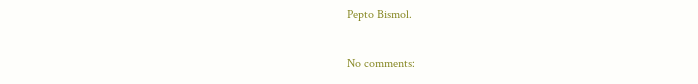Pepto Bismol.

No comments: